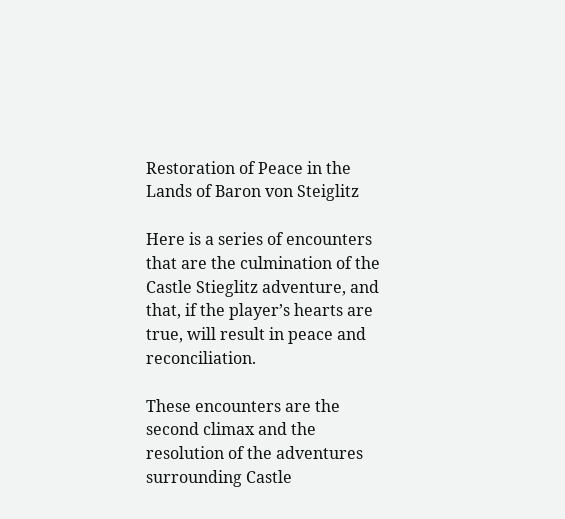Restoration of Peace in the Lands of Baron von Steiglitz

Here is a series of encounters that are the culmination of the Castle Stieglitz adventure, and that, if the player’s hearts are true, will result in peace and reconciliation.

These encounters are the second climax and the resolution of the adventures surrounding Castle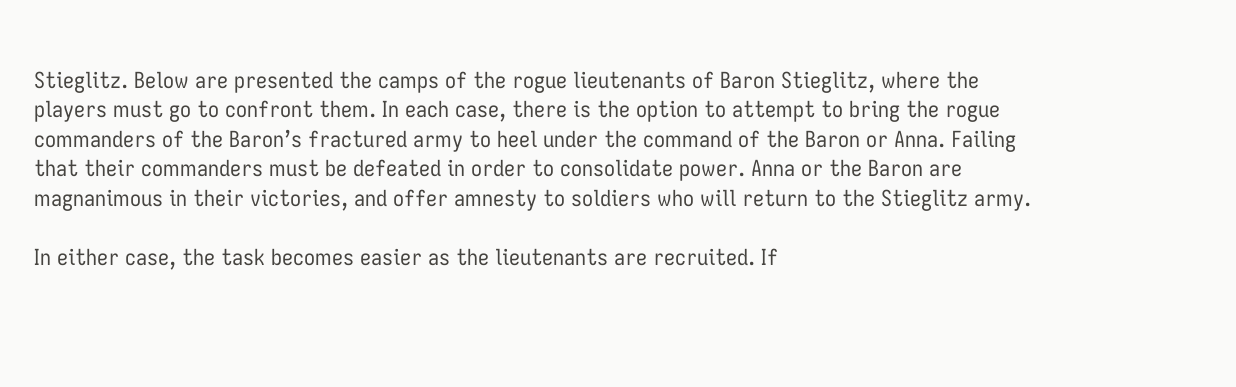Stieglitz. Below are presented the camps of the rogue lieutenants of Baron Stieglitz, where the players must go to confront them. In each case, there is the option to attempt to bring the rogue commanders of the Baron’s fractured army to heel under the command of the Baron or Anna. Failing that their commanders must be defeated in order to consolidate power. Anna or the Baron are magnanimous in their victories, and offer amnesty to soldiers who will return to the Stieglitz army.

In either case, the task becomes easier as the lieutenants are recruited. If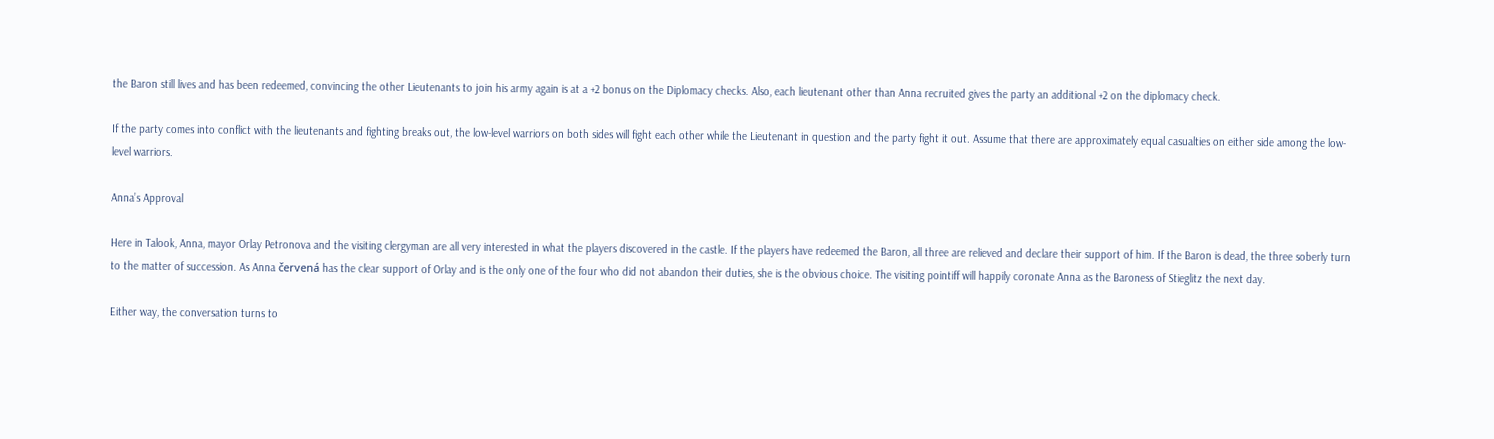the Baron still lives and has been redeemed, convincing the other Lieutenants to join his army again is at a +2 bonus on the Diplomacy checks. Also, each lieutenant other than Anna recruited gives the party an additional +2 on the diplomacy check.

If the party comes into conflict with the lieutenants and fighting breaks out, the low-level warriors on both sides will fight each other while the Lieutenant in question and the party fight it out. Assume that there are approximately equal casualties on either side among the low-level warriors.

Anna’s Approval

Here in Talook, Anna, mayor Orlay Petronova and the visiting clergyman are all very interested in what the players discovered in the castle. If the players have redeemed the Baron, all three are relieved and declare their support of him. If the Baron is dead, the three soberly turn to the matter of succession. As Anna červená has the clear support of Orlay and is the only one of the four who did not abandon their duties, she is the obvious choice. The visiting pointiff will happily coronate Anna as the Baroness of Stieglitz the next day.

Either way, the conversation turns to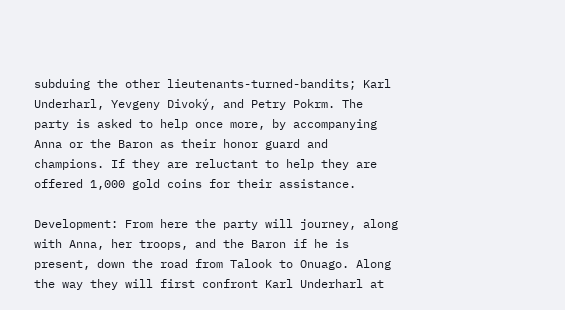subduing the other lieutenants-turned-bandits; Karl Underharl, Yevgeny Divoký, and Petry Pokrm. The party is asked to help once more, by accompanying Anna or the Baron as their honor guard and champions. If they are reluctant to help they are offered 1,000 gold coins for their assistance.

Development: From here the party will journey, along with Anna, her troops, and the Baron if he is present, down the road from Talook to Onuago. Along the way they will first confront Karl Underharl at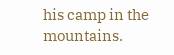his camp in the mountains.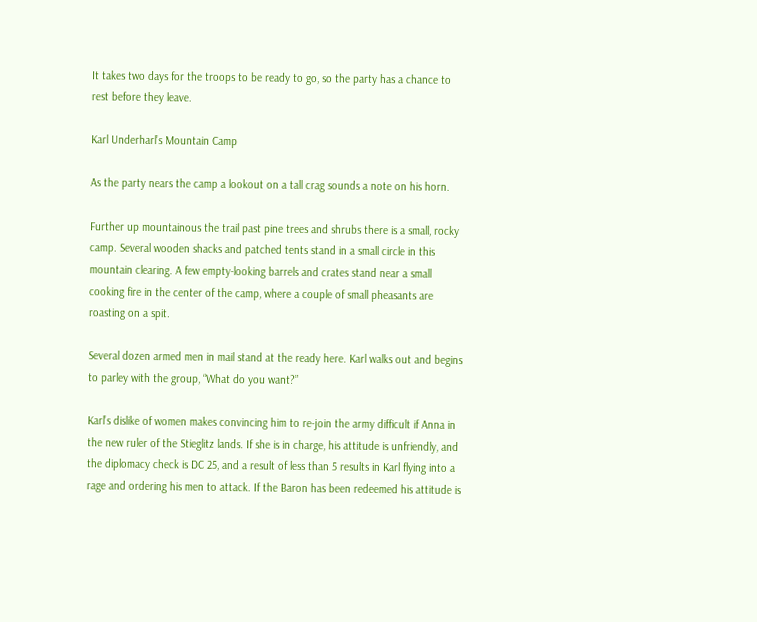It takes two days for the troops to be ready to go, so the party has a chance to rest before they leave.

Karl Underharl’s Mountain Camp

As the party nears the camp a lookout on a tall crag sounds a note on his horn.

Further up mountainous the trail past pine trees and shrubs there is a small, rocky camp. Several wooden shacks and patched tents stand in a small circle in this mountain clearing. A few empty-looking barrels and crates stand near a small cooking fire in the center of the camp, where a couple of small pheasants are roasting on a spit.

Several dozen armed men in mail stand at the ready here. Karl walks out and begins to parley with the group, “What do you want?”

Karl’s dislike of women makes convincing him to re-join the army difficult if Anna in the new ruler of the Stieglitz lands. If she is in charge, his attitude is unfriendly, and the diplomacy check is DC 25, and a result of less than 5 results in Karl flying into a rage and ordering his men to attack. If the Baron has been redeemed his attitude is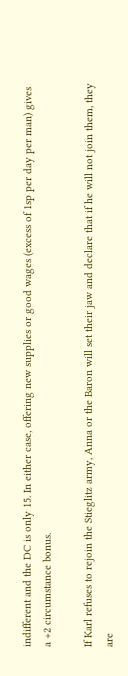indifferent and the DC is only 15. In either case, offering new supplies or good wages (excess of 1sp per day per man) gives a +2 circumstance bonus.

If Karl refuses to rejoin the Stieglitz army, Anna or the Baron will set their jaw and declare that if he will not join them, they are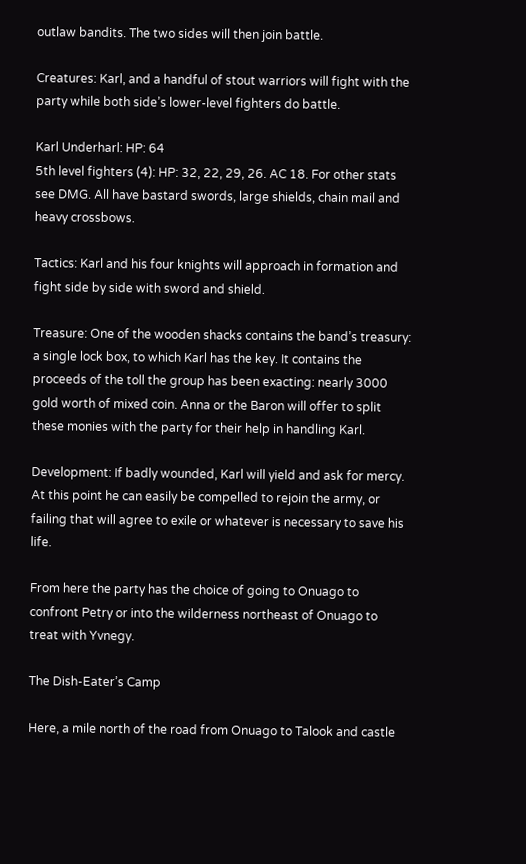outlaw bandits. The two sides will then join battle.

Creatures: Karl, and a handful of stout warriors will fight with the party while both side’s lower-level fighters do battle.

Karl Underharl: HP: 64
5th level fighters (4): HP: 32, 22, 29, 26. AC 18. For other stats see DMG. All have bastard swords, large shields, chain mail and heavy crossbows.

Tactics: Karl and his four knights will approach in formation and fight side by side with sword and shield.

Treasure: One of the wooden shacks contains the band’s treasury: a single lock box, to which Karl has the key. It contains the proceeds of the toll the group has been exacting: nearly 3000 gold worth of mixed coin. Anna or the Baron will offer to split these monies with the party for their help in handling Karl.

Development: If badly wounded, Karl will yield and ask for mercy. At this point he can easily be compelled to rejoin the army, or failing that will agree to exile or whatever is necessary to save his life.

From here the party has the choice of going to Onuago to confront Petry or into the wilderness northeast of Onuago to treat with Yvnegy.

The Dish-Eater’s Camp

Here, a mile north of the road from Onuago to Talook and castle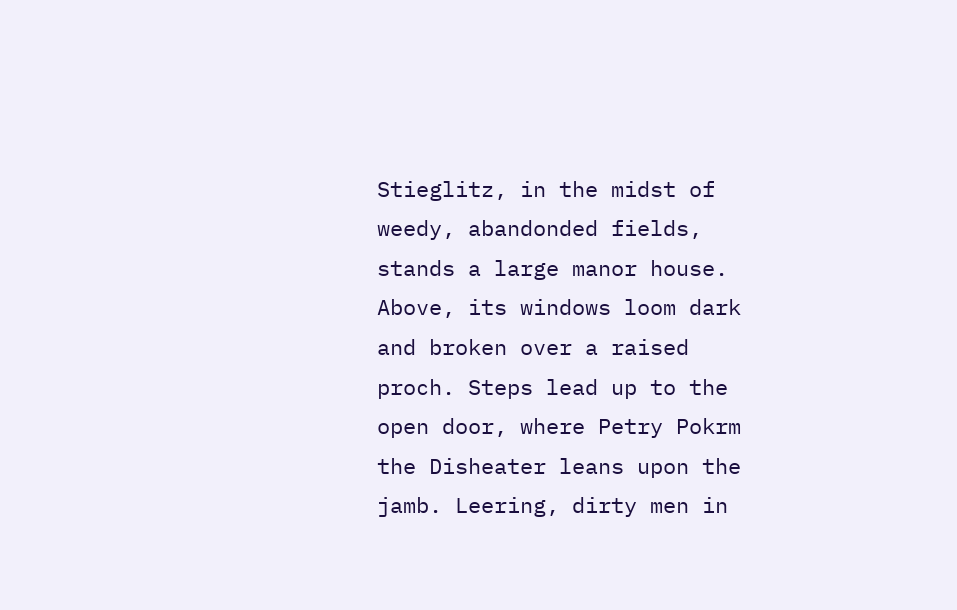Stieglitz, in the midst of weedy, abandonded fields, stands a large manor house. Above, its windows loom dark and broken over a raised proch. Steps lead up to the open door, where Petry Pokrm the Disheater leans upon the jamb. Leering, dirty men in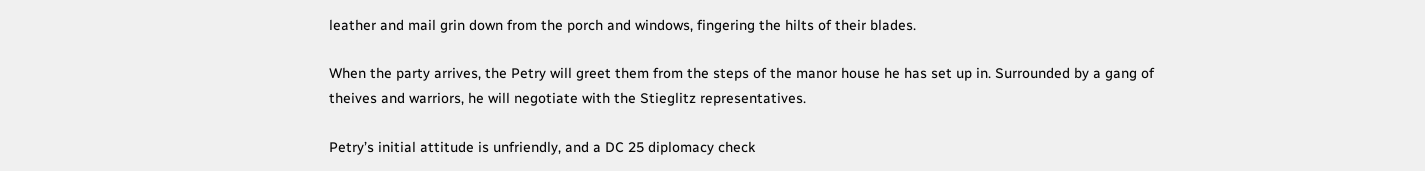leather and mail grin down from the porch and windows, fingering the hilts of their blades.

When the party arrives, the Petry will greet them from the steps of the manor house he has set up in. Surrounded by a gang of theives and warriors, he will negotiate with the Stieglitz representatives.

Petry’s initial attitude is unfriendly, and a DC 25 diplomacy check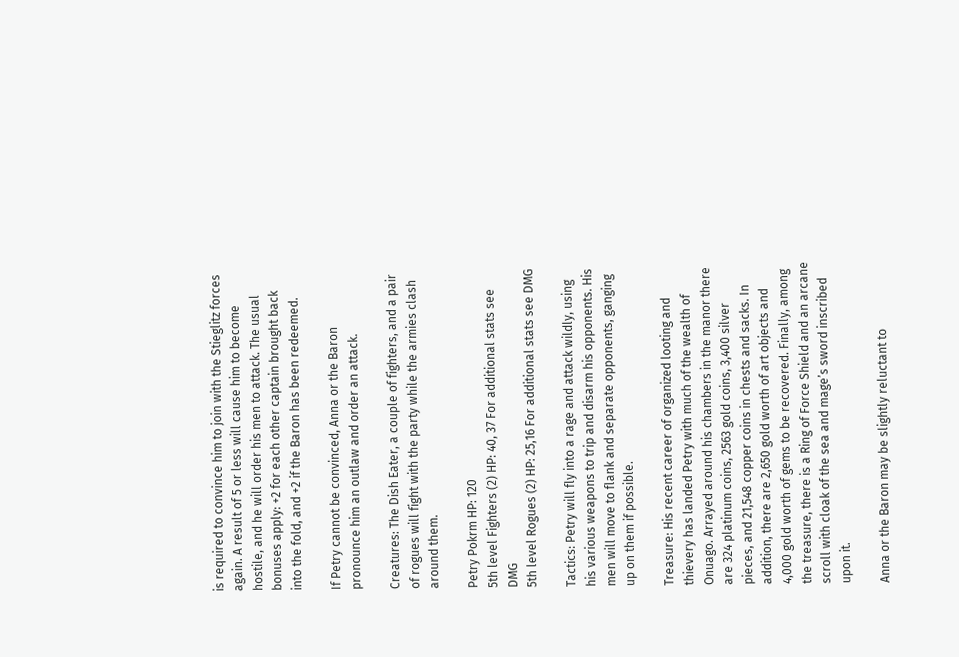is required to convince him to join with the Stieglitz forces again. A result of 5 or less will cause him to become hostile, and he will order his men to attack. The usual bonuses apply: +2 for each other captain brought back into the fold, and +2 if the Baron has been redeemed.

If Petry cannot be convinced, Anna or the Baron pronounce him an outlaw and order an attack.

Creatures: The Dish Eater, a couple of fighters, and a pair of rogues will fight with the party while the armies clash around them.

Petry Pokrm HP: 120
5th level Fighters (2) HP: 40, 37 For additional stats see DMG
5th level Rogues (2) HP: 25,16 For additional stats see DMG

Tactics: Petry will fly into a rage and attack wildly, using his various weapons to trip and disarm his opponents. His men will move to flank and separate opponents, ganging up on them if possible.

Treasure: His recent career of organized looting and thievery has landed Petry with much of the wealth of Onuago. Arrayed around his chambers in the manor there are 324 platinum coins, 2563 gold coins, 3,400 silver pieces, and 21,548 copper coins in chests and sacks. In addition, there are 2,650 gold worth of art objects and 4,000 gold worth of gems to be recovered. Finally, among the treasure, there is a Ring of Force Shield and an arcane scroll with cloak of the sea and mage’s sword inscribed upon it.

Anna or the Baron may be slightly reluctant to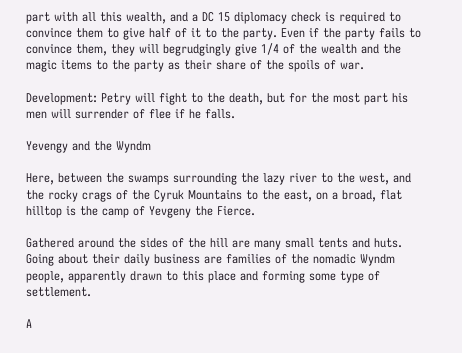part with all this wealth, and a DC 15 diplomacy check is required to convince them to give half of it to the party. Even if the party fails to convince them, they will begrudgingly give 1/4 of the wealth and the magic items to the party as their share of the spoils of war.

Development: Petry will fight to the death, but for the most part his men will surrender of flee if he falls.

Yevengy and the Wyndm

Here, between the swamps surrounding the lazy river to the west, and the rocky crags of the Cyruk Mountains to the east, on a broad, flat hilltop is the camp of Yevgeny the Fierce.

Gathered around the sides of the hill are many small tents and huts. Going about their daily business are families of the nomadic Wyndm people, apparently drawn to this place and forming some type of settlement.

A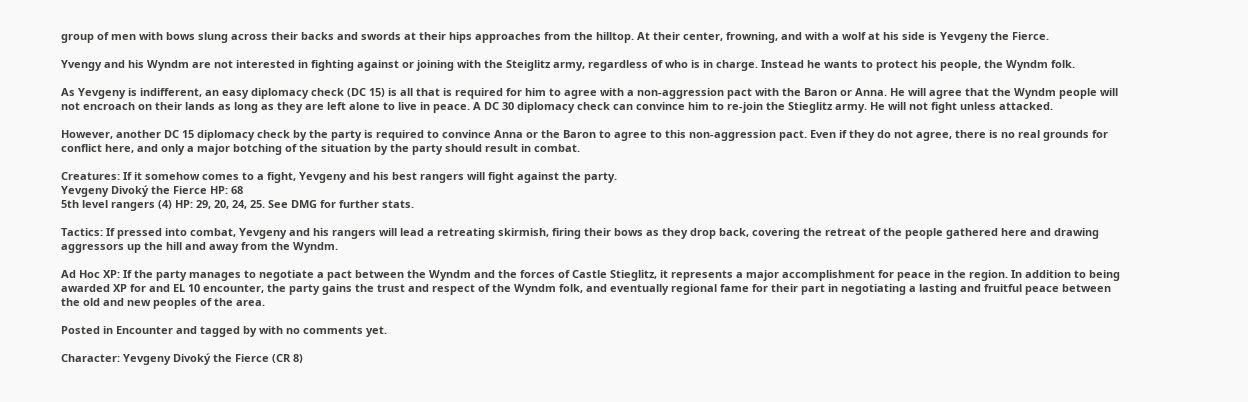group of men with bows slung across their backs and swords at their hips approaches from the hilltop. At their center, frowning, and with a wolf at his side is Yevgeny the Fierce.

Yvengy and his Wyndm are not interested in fighting against or joining with the Steiglitz army, regardless of who is in charge. Instead he wants to protect his people, the Wyndm folk.

As Yevgeny is indifferent, an easy diplomacy check (DC 15) is all that is required for him to agree with a non-aggression pact with the Baron or Anna. He will agree that the Wyndm people will not encroach on their lands as long as they are left alone to live in peace. A DC 30 diplomacy check can convince him to re-join the Stieglitz army. He will not fight unless attacked.

However, another DC 15 diplomacy check by the party is required to convince Anna or the Baron to agree to this non-aggression pact. Even if they do not agree, there is no real grounds for conflict here, and only a major botching of the situation by the party should result in combat.

Creatures: If it somehow comes to a fight, Yevgeny and his best rangers will fight against the party.
Yevgeny Divoký the Fierce HP: 68
5th level rangers (4) HP: 29, 20, 24, 25. See DMG for further stats.

Tactics: If pressed into combat, Yevgeny and his rangers will lead a retreating skirmish, firing their bows as they drop back, covering the retreat of the people gathered here and drawing aggressors up the hill and away from the Wyndm.

Ad Hoc XP: If the party manages to negotiate a pact between the Wyndm and the forces of Castle Stieglitz, it represents a major accomplishment for peace in the region. In addition to being awarded XP for and EL 10 encounter, the party gains the trust and respect of the Wyndm folk, and eventually regional fame for their part in negotiating a lasting and fruitful peace between the old and new peoples of the area.

Posted in Encounter and tagged by with no comments yet.

Character: Yevgeny Divoký the Fierce (CR 8)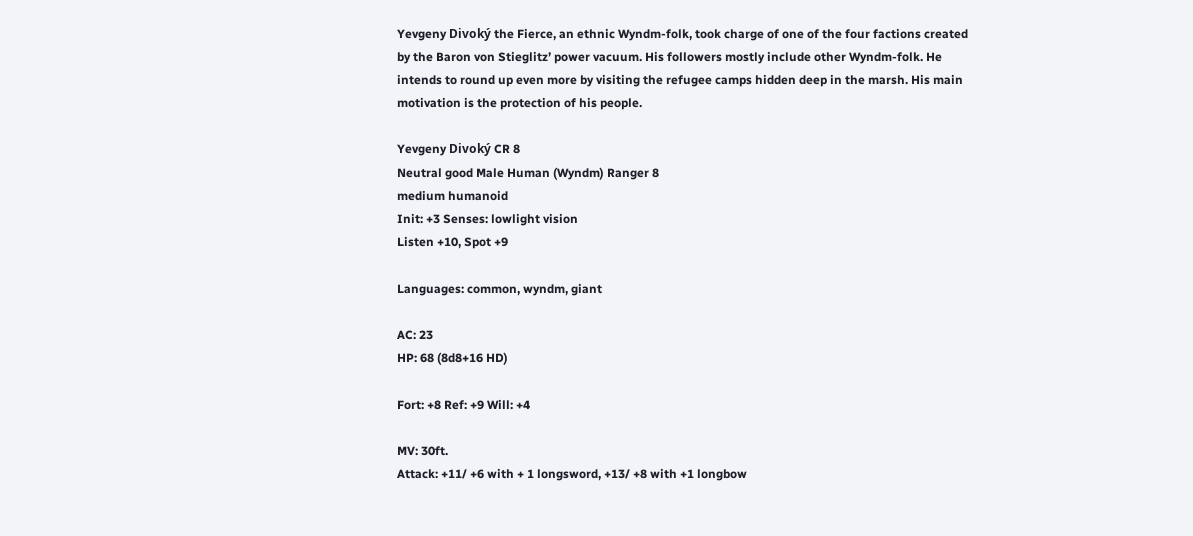Yevgeny Divoký the Fierce, an ethnic Wyndm-folk, took charge of one of the four factions created by the Baron von Stieglitz’ power vacuum. His followers mostly include other Wyndm-folk. He intends to round up even more by visiting the refugee camps hidden deep in the marsh. His main motivation is the protection of his people.

Yevgeny Divoký CR 8
Neutral good Male Human (Wyndm) Ranger 8
medium humanoid
Init: +3 Senses: lowlight vision
Listen +10, Spot +9

Languages: common, wyndm, giant

AC: 23
HP: 68 (8d8+16 HD)

Fort: +8 Ref: +9 Will: +4

MV: 30ft.
Attack: +11/ +6 with + 1 longsword, +13/ +8 with +1 longbow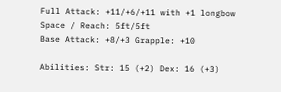Full Attack: +11/+6/+11 with +1 longbow
Space / Reach: 5ft/5ft
Base Attack: +8/+3 Grapple: +10

Abilities: Str: 15 (+2) Dex: 16 (+3)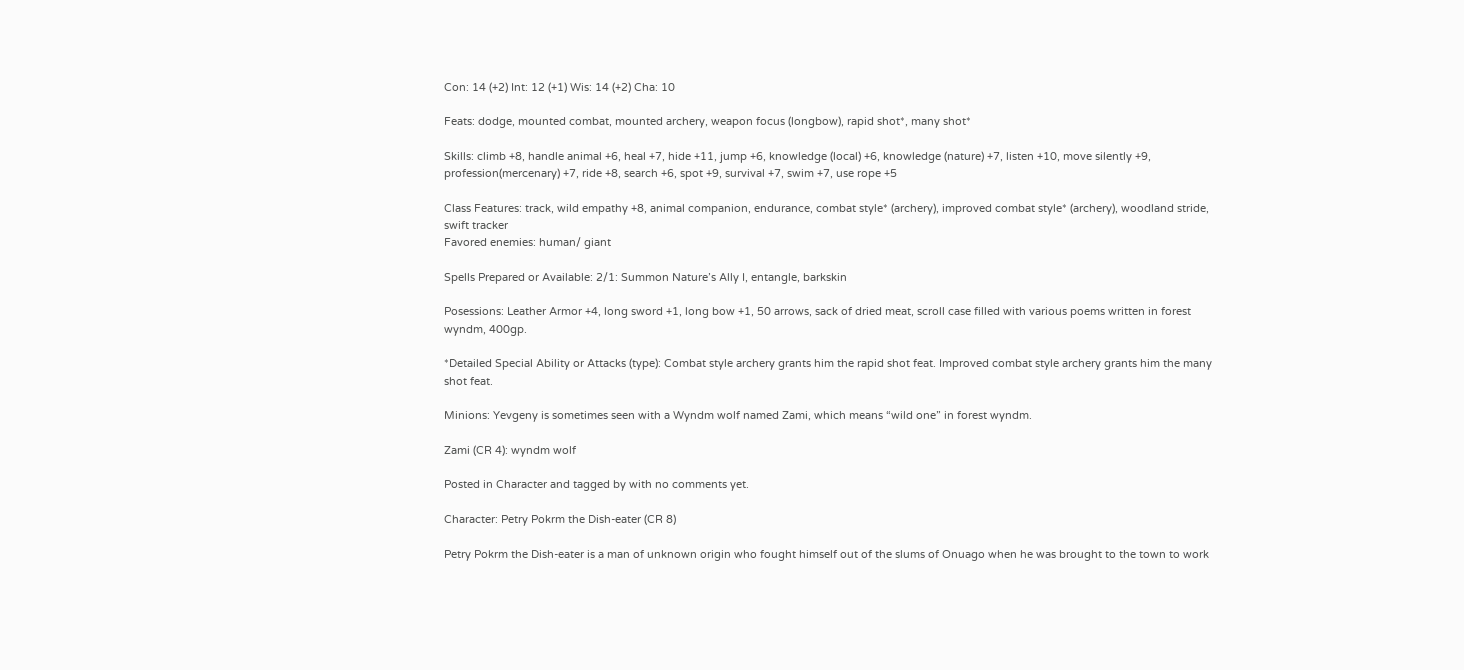Con: 14 (+2) Int: 12 (+1) Wis: 14 (+2) Cha: 10

Feats: dodge, mounted combat, mounted archery, weapon focus (longbow), rapid shot*, many shot*

Skills: climb +8, handle animal +6, heal +7, hide +11, jump +6, knowledge (local) +6, knowledge (nature) +7, listen +10, move silently +9, profession(mercenary) +7, ride +8, search +6, spot +9, survival +7, swim +7, use rope +5

Class Features: track, wild empathy +8, animal companion, endurance, combat style* (archery), improved combat style* (archery), woodland stride, swift tracker
Favored enemies: human/ giant

Spells Prepared or Available: 2/1: Summon Nature’s Ally I, entangle, barkskin

Posessions: Leather Armor +4, long sword +1, long bow +1, 50 arrows, sack of dried meat, scroll case filled with various poems written in forest wyndm, 400gp.

*Detailed Special Ability or Attacks (type): Combat style archery grants him the rapid shot feat. Improved combat style archery grants him the many shot feat.

Minions: Yevgeny is sometimes seen with a Wyndm wolf named Zami, which means “wild one” in forest wyndm.

Zami (CR 4): wyndm wolf

Posted in Character and tagged by with no comments yet.

Character: Petry Pokrm the Dish-eater (CR 8)

Petry Pokrm the Dish-eater is a man of unknown origin who fought himself out of the slums of Onuago when he was brought to the town to work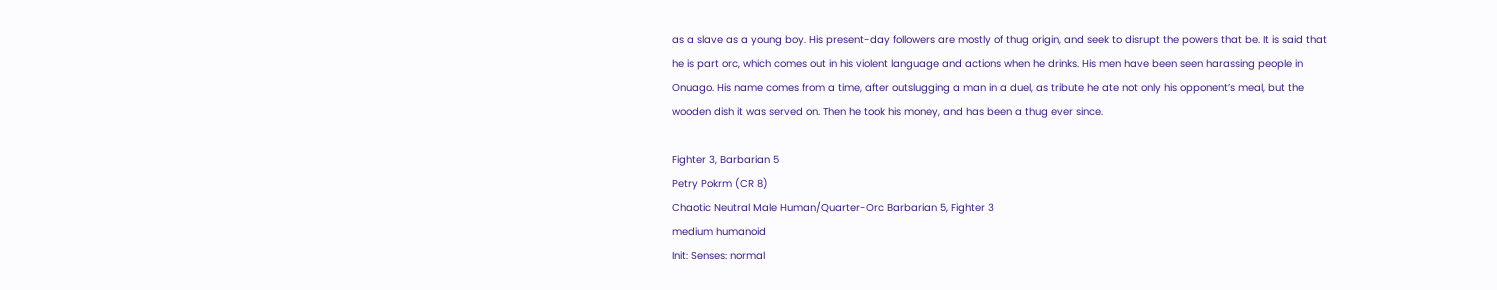as a slave as a young boy. His present-day followers are mostly of thug origin, and seek to disrupt the powers that be. It is said that he is part orc, which comes out in his violent language and actions when he drinks. His men have been seen harassing people in Onuago. His name comes from a time, after outslugging a man in a duel, as tribute he ate not only his opponent’s meal, but the wooden dish it was served on. Then he took his money, and has been a thug ever since.

Fighter 3, Barbarian 5
Petry Pokrm (CR 8)
Chaotic Neutral Male Human/Quarter-Orc Barbarian 5, Fighter 3
medium humanoid
Init: Senses: normal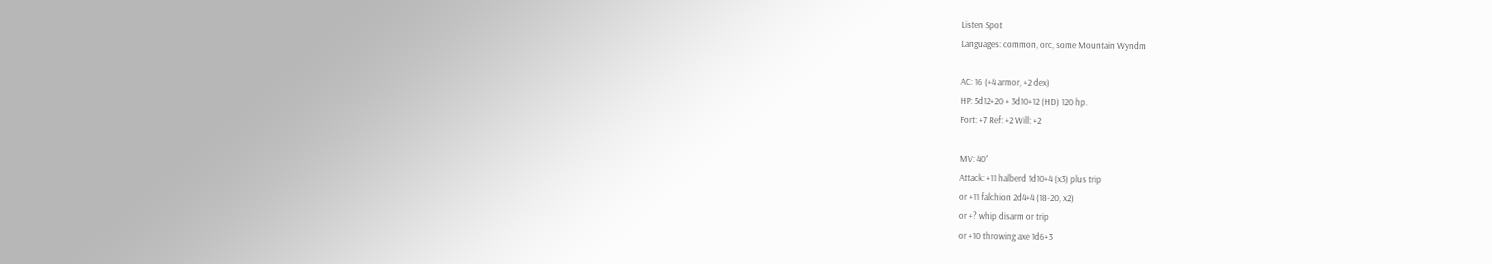Listen Spot
Languages: common, orc, some Mountain Wyndm

AC: 16 (+4 armor, +2 dex)
HP: 5d12+20 + 3d10+12 (HD) 120 hp.
Fort: +7 Ref: +2 Will: +2

MV: 40′
Attack: +11 halberd 1d10+4 (x3) plus trip
or +11 falchion 2d4+4 (18-20, x2)
or +? whip disarm or trip
or +10 throwing axe 1d6+3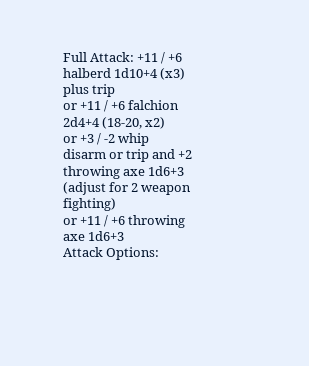Full Attack: +11 / +6 halberd 1d10+4 (x3) plus trip
or +11 / +6 falchion 2d4+4 (18-20, x2)
or +3 / -2 whip disarm or trip and +2 throwing axe 1d6+3 (adjust for 2 weapon fighting)
or +11 / +6 throwing axe 1d6+3
Attack Options: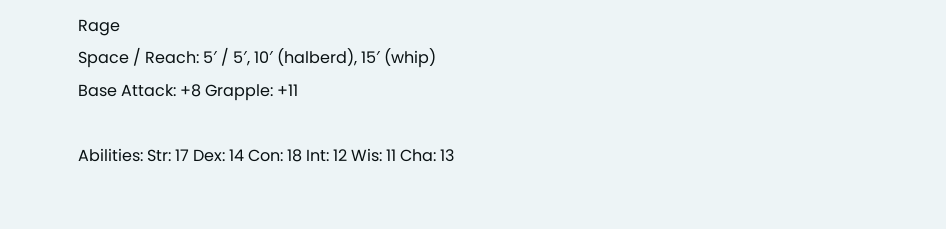Rage
Space / Reach: 5′ / 5′, 10′ (halberd), 15′ (whip)
Base Attack: +8 Grapple: +11

Abilities: Str: 17 Dex: 14 Con: 18 Int: 12 Wis: 11 Cha: 13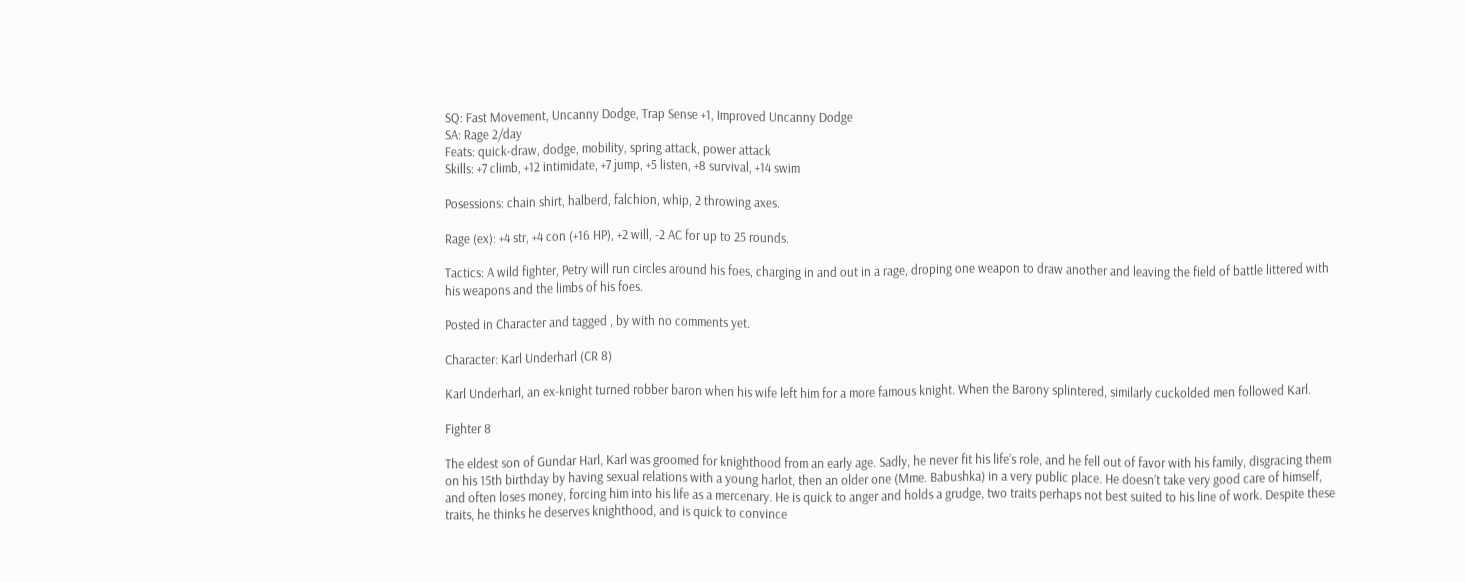SQ: Fast Movement, Uncanny Dodge, Trap Sense +1, Improved Uncanny Dodge
SA: Rage 2/day
Feats: quick-draw, dodge, mobility, spring attack, power attack
Skills: +7 climb, +12 intimidate, +7 jump, +5 listen, +8 survival, +14 swim

Posessions: chain shirt, halberd, falchion, whip, 2 throwing axes.

Rage (ex): +4 str, +4 con (+16 HP), +2 will, -2 AC for up to 25 rounds.

Tactics: A wild fighter, Petry will run circles around his foes, charging in and out in a rage, droping one weapon to draw another and leaving the field of battle littered with his weapons and the limbs of his foes.

Posted in Character and tagged , by with no comments yet.

Character: Karl Underharl (CR 8)

Karl Underharl, an ex-knight turned robber baron when his wife left him for a more famous knight. When the Barony splintered, similarly cuckolded men followed Karl.

Fighter 8

The eldest son of Gundar Harl, Karl was groomed for knighthood from an early age. Sadly, he never fit his life’s role, and he fell out of favor with his family, disgracing them on his 15th birthday by having sexual relations with a young harlot, then an older one (Mme. Babushka) in a very public place. He doesn’t take very good care of himself, and often loses money, forcing him into his life as a mercenary. He is quick to anger and holds a grudge, two traits perhaps not best suited to his line of work. Despite these traits, he thinks he deserves knighthood, and is quick to convince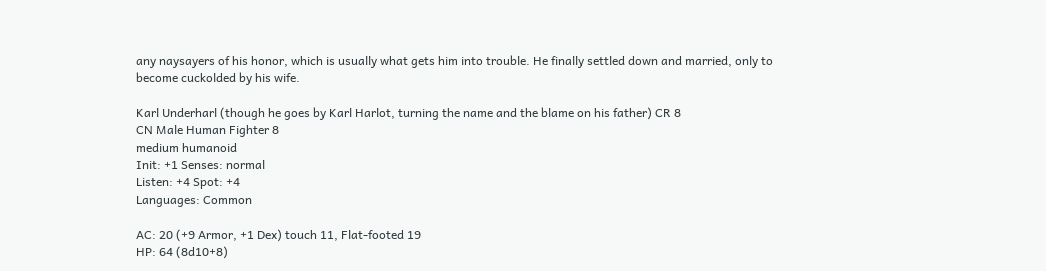any naysayers of his honor, which is usually what gets him into trouble. He finally settled down and married, only to become cuckolded by his wife.

Karl Underharl (though he goes by Karl Harlot, turning the name and the blame on his father) CR 8
CN Male Human Fighter 8
medium humanoid
Init: +1 Senses: normal
Listen: +4 Spot: +4
Languages: Common

AC: 20 (+9 Armor, +1 Dex) touch 11, Flat-footed 19
HP: 64 (8d10+8)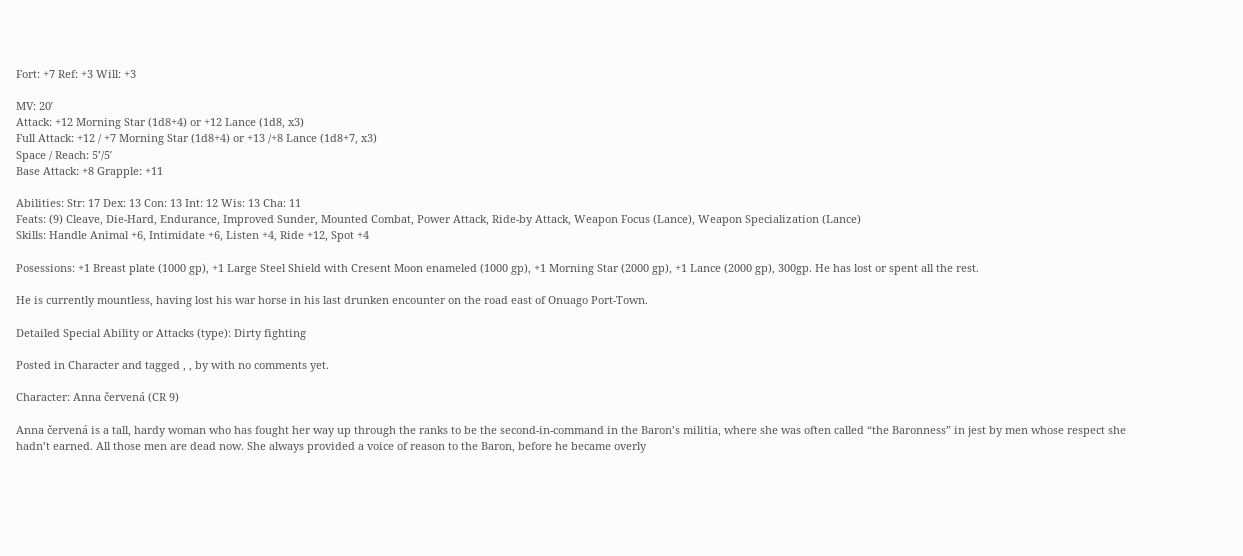Fort: +7 Ref: +3 Will: +3

MV: 20′
Attack: +12 Morning Star (1d8+4) or +12 Lance (1d8, x3)
Full Attack: +12 / +7 Morning Star (1d8+4) or +13 /+8 Lance (1d8+7, x3)
Space / Reach: 5’/5′
Base Attack: +8 Grapple: +11

Abilities: Str: 17 Dex: 13 Con: 13 Int: 12 Wis: 13 Cha: 11
Feats: (9) Cleave, Die-Hard, Endurance, Improved Sunder, Mounted Combat, Power Attack, Ride-by Attack, Weapon Focus (Lance), Weapon Specialization (Lance)
Skills: Handle Animal +6, Intimidate +6, Listen +4, Ride +12, Spot +4

Posessions: +1 Breast plate (1000 gp), +1 Large Steel Shield with Cresent Moon enameled (1000 gp), +1 Morning Star (2000 gp), +1 Lance (2000 gp), 300gp. He has lost or spent all the rest.

He is currently mountless, having lost his war horse in his last drunken encounter on the road east of Onuago Port-Town.

Detailed Special Ability or Attacks (type): Dirty fighting

Posted in Character and tagged , , by with no comments yet.

Character: Anna červená (CR 9)

Anna červená is a tall, hardy woman who has fought her way up through the ranks to be the second-in-command in the Baron’s militia, where she was often called “the Baronness” in jest by men whose respect she hadn’t earned. All those men are dead now. She always provided a voice of reason to the Baron, before he became overly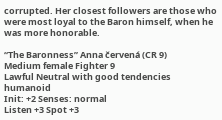corrupted. Her closest followers are those who were most loyal to the Baron himself, when he was more honorable.

“The Baronness” Anna červená (CR 9)
Medium female Fighter 9
Lawful Neutral with good tendencies humanoid
Init: +2 Senses: normal
Listen +3 Spot +3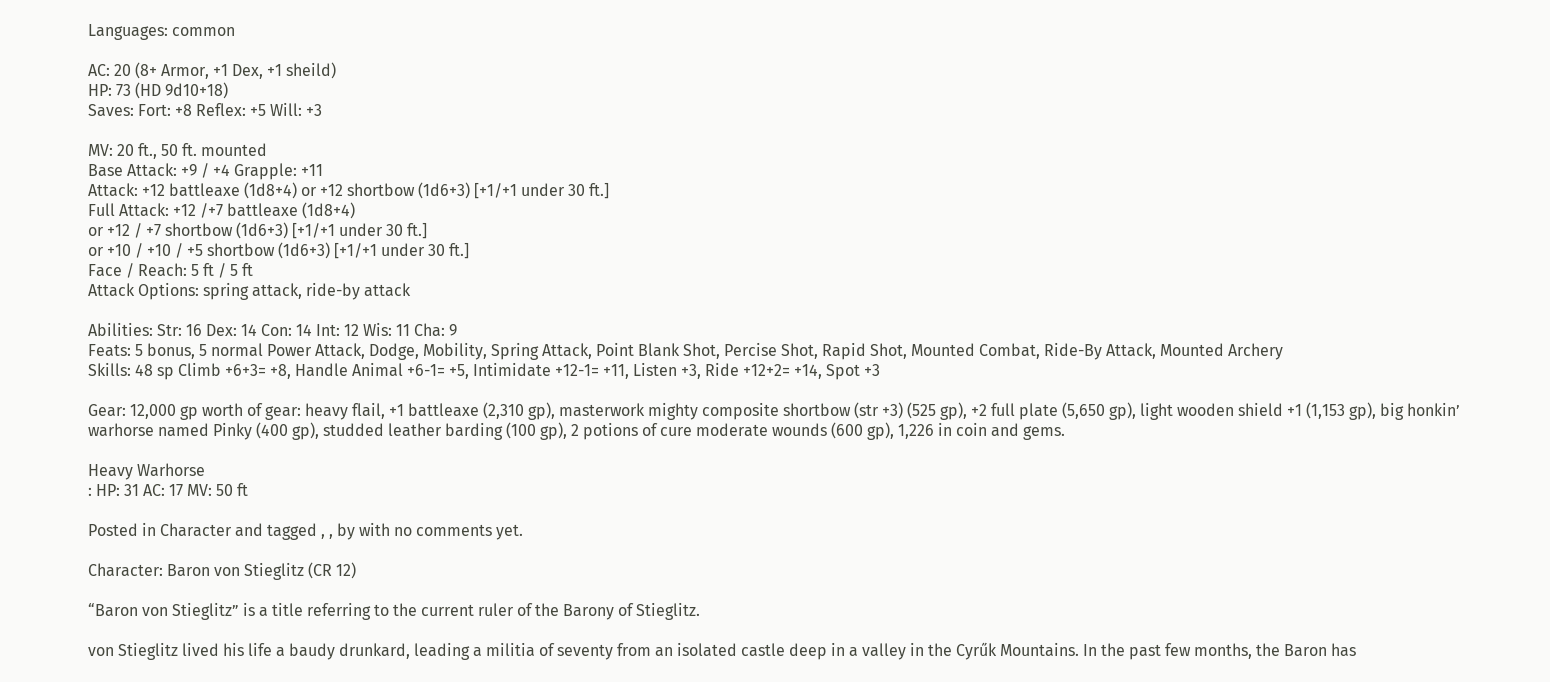Languages: common

AC: 20 (8+ Armor, +1 Dex, +1 sheild)
HP: 73 (HD 9d10+18)
Saves: Fort: +8 Reflex: +5 Will: +3

MV: 20 ft., 50 ft. mounted
Base Attack: +9 / +4 Grapple: +11
Attack: +12 battleaxe (1d8+4) or +12 shortbow (1d6+3) [+1/+1 under 30 ft.]
Full Attack: +12 /+7 battleaxe (1d8+4)
or +12 / +7 shortbow (1d6+3) [+1/+1 under 30 ft.]
or +10 / +10 / +5 shortbow (1d6+3) [+1/+1 under 30 ft.]
Face / Reach: 5 ft / 5 ft
Attack Options: spring attack, ride-by attack

Abilities: Str: 16 Dex: 14 Con: 14 Int: 12 Wis: 11 Cha: 9
Feats: 5 bonus, 5 normal Power Attack, Dodge, Mobility, Spring Attack, Point Blank Shot, Percise Shot, Rapid Shot, Mounted Combat, Ride-By Attack, Mounted Archery
Skills: 48 sp Climb +6+3= +8, Handle Animal +6-1= +5, Intimidate +12-1= +11, Listen +3, Ride +12+2= +14, Spot +3

Gear: 12,000 gp worth of gear: heavy flail, +1 battleaxe (2,310 gp), masterwork mighty composite shortbow (str +3) (525 gp), +2 full plate (5,650 gp), light wooden shield +1 (1,153 gp), big honkin’ warhorse named Pinky (400 gp), studded leather barding (100 gp), 2 potions of cure moderate wounds (600 gp), 1,226 in coin and gems.

Heavy Warhorse
: HP: 31 AC: 17 MV: 50 ft

Posted in Character and tagged , , by with no comments yet.

Character: Baron von Stieglitz (CR 12)

“Baron von Stieglitz” is a title referring to the current ruler of the Barony of Stieglitz.

von Stieglitz lived his life a baudy drunkard, leading a militia of seventy from an isolated castle deep in a valley in the Cyrűk Mountains. In the past few months, the Baron has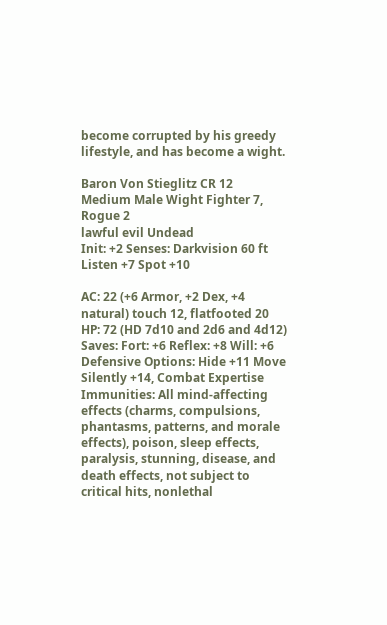become corrupted by his greedy lifestyle, and has become a wight.

Baron Von Stieglitz CR 12
Medium Male Wight Fighter 7, Rogue 2
lawful evil Undead
Init: +2 Senses: Darkvision 60 ft
Listen +7 Spot +10

AC: 22 (+6 Armor, +2 Dex, +4 natural) touch 12, flatfooted 20
HP: 72 (HD 7d10 and 2d6 and 4d12)
Saves: Fort: +6 Reflex: +8 Will: +6
Defensive Options: Hide +11 Move Silently +14, Combat Expertise
Immunities: All mind-affecting effects (charms, compulsions, phantasms, patterns, and morale effects), poison, sleep effects, paralysis, stunning, disease, and death effects, not subject to critical hits, nonlethal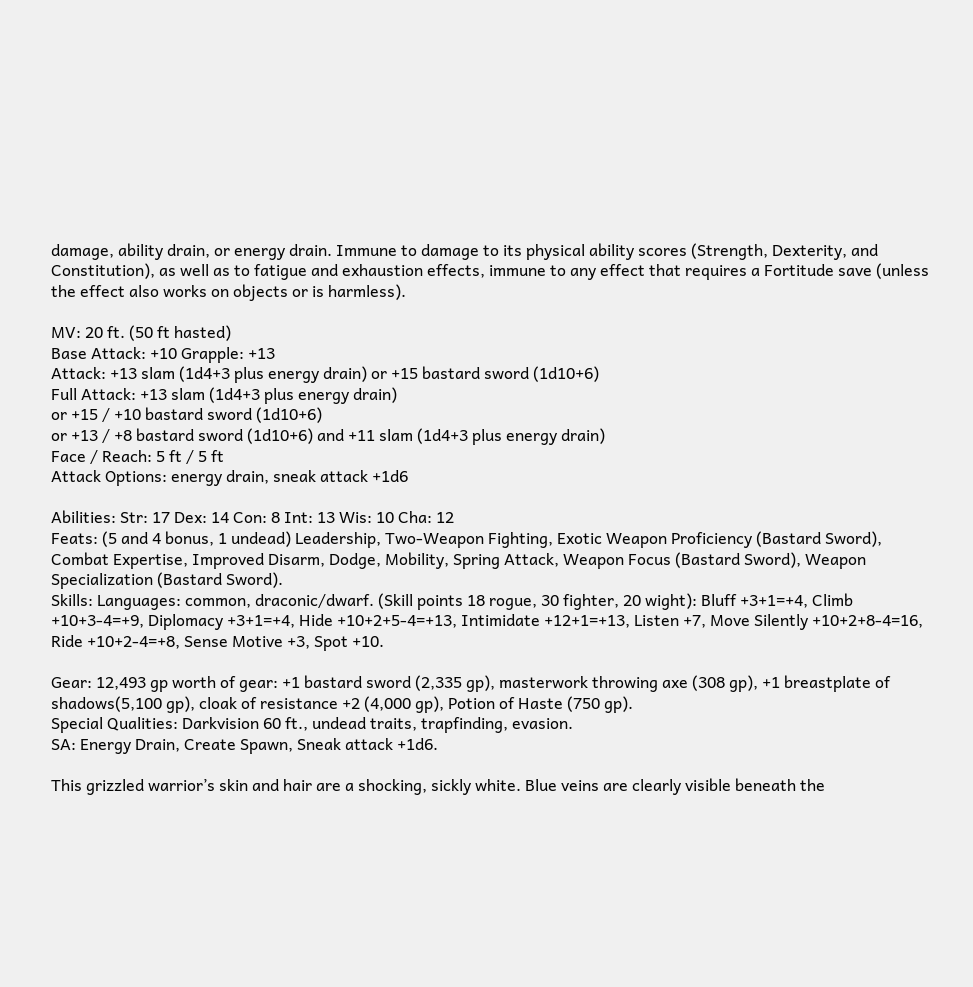damage, ability drain, or energy drain. Immune to damage to its physical ability scores (Strength, Dexterity, and Constitution), as well as to fatigue and exhaustion effects, immune to any effect that requires a Fortitude save (unless the effect also works on objects or is harmless).

MV: 20 ft. (50 ft hasted)
Base Attack: +10 Grapple: +13
Attack: +13 slam (1d4+3 plus energy drain) or +15 bastard sword (1d10+6)
Full Attack: +13 slam (1d4+3 plus energy drain)
or +15 / +10 bastard sword (1d10+6)
or +13 / +8 bastard sword (1d10+6) and +11 slam (1d4+3 plus energy drain)
Face / Reach: 5 ft / 5 ft
Attack Options: energy drain, sneak attack +1d6

Abilities: Str: 17 Dex: 14 Con: 8 Int: 13 Wis: 10 Cha: 12
Feats: (5 and 4 bonus, 1 undead) Leadership, Two-Weapon Fighting, Exotic Weapon Proficiency (Bastard Sword), Combat Expertise, Improved Disarm, Dodge, Mobility, Spring Attack, Weapon Focus (Bastard Sword), Weapon Specialization (Bastard Sword).
Skills: Languages: common, draconic/dwarf. (Skill points 18 rogue, 30 fighter, 20 wight): Bluff +3+1=+4, Climb +10+3-4=+9, Diplomacy +3+1=+4, Hide +10+2+5-4=+13, Intimidate +12+1=+13, Listen +7, Move Silently +10+2+8-4=16, Ride +10+2-4=+8, Sense Motive +3, Spot +10.

Gear: 12,493 gp worth of gear: +1 bastard sword (2,335 gp), masterwork throwing axe (308 gp), +1 breastplate of shadows(5,100 gp), cloak of resistance +2 (4,000 gp), Potion of Haste (750 gp).
Special Qualities: Darkvision 60 ft., undead traits, trapfinding, evasion.
SA: Energy Drain, Create Spawn, Sneak attack +1d6.

This grizzled warrior’s skin and hair are a shocking, sickly white. Blue veins are clearly visible beneath the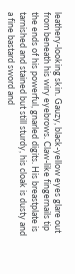leathery-looking skin. Gauzy, black-yellow eyes glare out from beneath his wiry eyebrows. Claw-like fingernails tip the ends of his powerful, gnarled digits. His breastplate is tarnished and stained but still sturdy, his cloak is dusty and a fine bastard sword and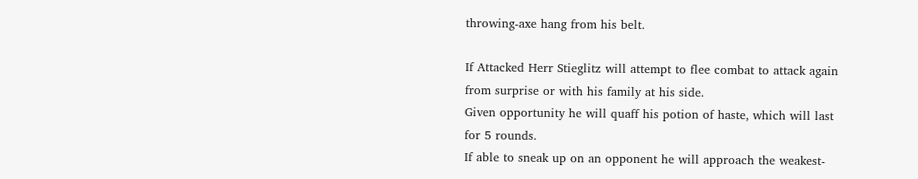throwing-axe hang from his belt.

If Attacked Herr Stieglitz will attempt to flee combat to attack again from surprise or with his family at his side.
Given opportunity he will quaff his potion of haste, which will last for 5 rounds.
If able to sneak up on an opponent he will approach the weakest-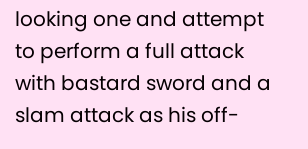looking one and attempt to perform a full attack with bastard sword and a slam attack as his off-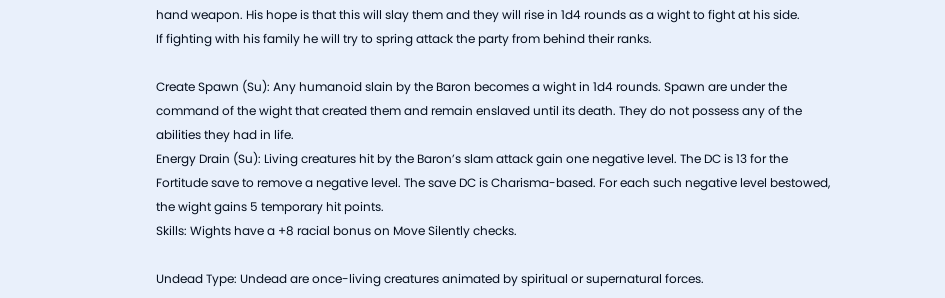hand weapon. His hope is that this will slay them and they will rise in 1d4 rounds as a wight to fight at his side.
If fighting with his family he will try to spring attack the party from behind their ranks.

Create Spawn (Su): Any humanoid slain by the Baron becomes a wight in 1d4 rounds. Spawn are under the command of the wight that created them and remain enslaved until its death. They do not possess any of the abilities they had in life.
Energy Drain (Su): Living creatures hit by the Baron’s slam attack gain one negative level. The DC is 13 for the Fortitude save to remove a negative level. The save DC is Charisma-based. For each such negative level bestowed, the wight gains 5 temporary hit points.
Skills: Wights have a +8 racial bonus on Move Silently checks.

Undead Type: Undead are once-living creatures animated by spiritual or supernatural forces.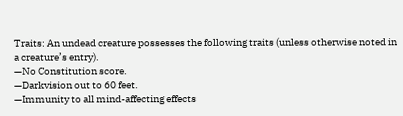Traits: An undead creature possesses the following traits (unless otherwise noted in a creature’s entry).
—No Constitution score.
—Darkvision out to 60 feet.
—Immunity to all mind-affecting effects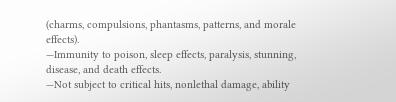(charms, compulsions, phantasms, patterns, and morale effects).
—Immunity to poison, sleep effects, paralysis, stunning, disease, and death effects.
—Not subject to critical hits, nonlethal damage, ability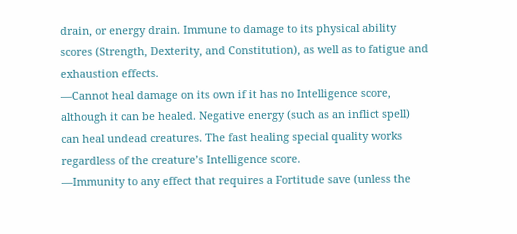drain, or energy drain. Immune to damage to its physical ability scores (Strength, Dexterity, and Constitution), as well as to fatigue and exhaustion effects.
—Cannot heal damage on its own if it has no Intelligence score, although it can be healed. Negative energy (such as an inflict spell) can heal undead creatures. The fast healing special quality works regardless of the creature’s Intelligence score.
—Immunity to any effect that requires a Fortitude save (unless the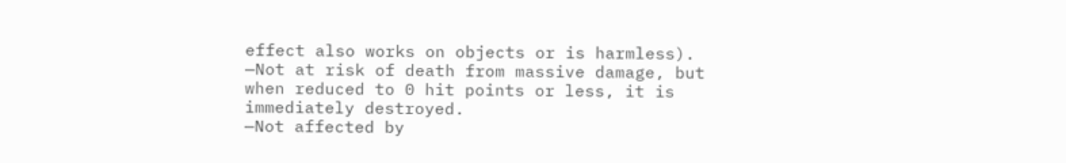effect also works on objects or is harmless).
—Not at risk of death from massive damage, but when reduced to 0 hit points or less, it is immediately destroyed.
—Not affected by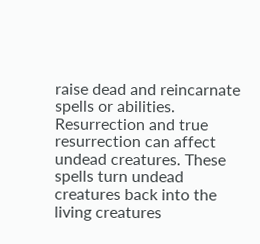raise dead and reincarnate spells or abilities. Resurrection and true resurrection can affect undead creatures. These spells turn undead creatures back into the living creatures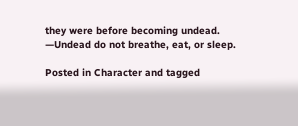they were before becoming undead.
—Undead do not breathe, eat, or sleep.

Posted in Character and tagged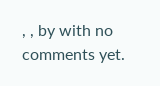, , by with no comments yet.